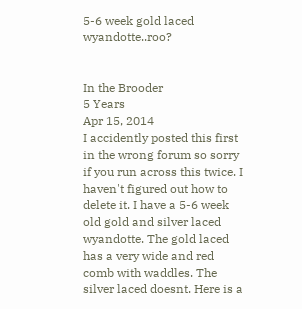5-6 week gold laced wyandotte..roo?


In the Brooder
5 Years
Apr 15, 2014
I accidently posted this first in the wrong forum so sorry if you run across this twice. I haven't figured out how to delete it. I have a 5-6 week old gold and silver laced wyandotte. The gold laced has a very wide and red comb with waddles. The silver laced doesnt. Here is a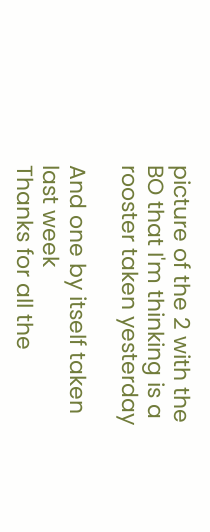picture of the 2 with the BO that I'm thinking is a rooster taken yesterday

And one by itself taken last week
Thanks for all the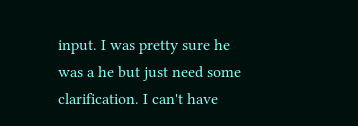input. I was pretty sure he was a he but just need some clarification. I can't have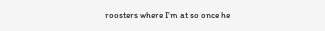roosters where I'm at so once he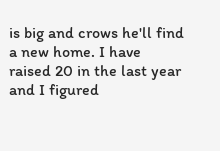is big and crows he'll find a new home. I have raised 20 in the last year and I figured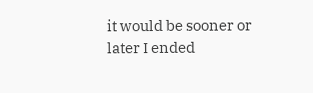it would be sooner or later I ended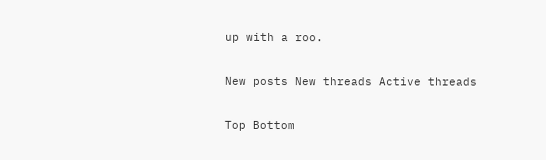up with a roo.

New posts New threads Active threads

Top Bottom